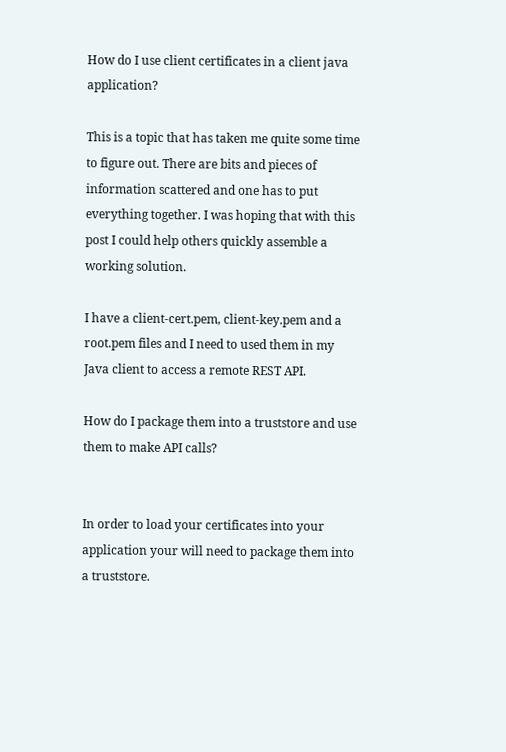How do I use client certificates in a client java application?

This is a topic that has taken me quite some time to figure out. There are bits and pieces of information scattered and one has to put everything together. I was hoping that with this post I could help others quickly assemble a working solution.

I have a client-cert.pem, client-key.pem and a root.pem files and I need to used them in my Java client to access a remote REST API.

How do I package them into a truststore and use them to make API calls?


In order to load your certificates into your application your will need to package them into a truststore.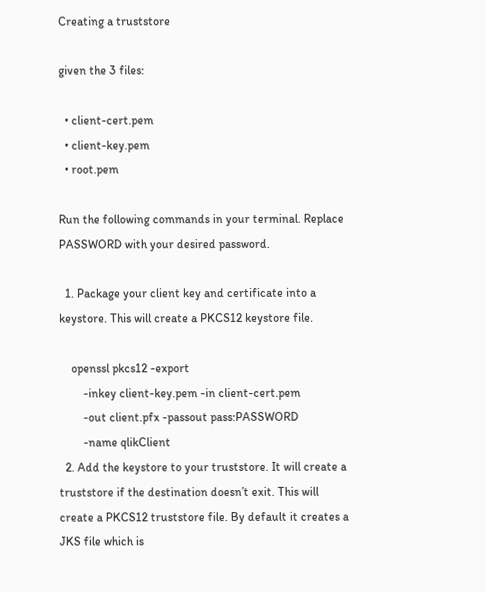Creating a truststore

given the 3 files:

  • client-cert.pem
  • client-key.pem
  • root.pem

Run the following commands in your terminal. Replace PASSWORD with your desired password.

  1. Package your client key and certificate into a keystore. This will create a PKCS12 keystore file.

    openssl pkcs12 -export
        -inkey client-key.pem -in client-cert.pem
        -out client.pfx -passout pass:PASSWORD
        -name qlikClient
  2. Add the keystore to your truststore. It will create a truststore if the destination doesn’t exit. This will create a PKCS12 truststore file. By default it creates a JKS file which is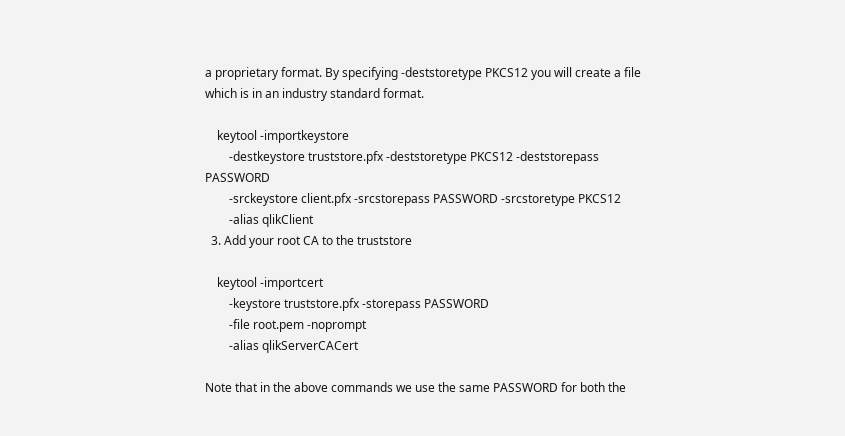a proprietary format. By specifying -deststoretype PKCS12 you will create a file which is in an industry standard format.

    keytool -importkeystore
        -destkeystore truststore.pfx -deststoretype PKCS12 -deststorepass PASSWORD
        -srckeystore client.pfx -srcstorepass PASSWORD -srcstoretype PKCS12
        -alias qlikClient
  3. Add your root CA to the truststore

    keytool -importcert
        -keystore truststore.pfx -storepass PASSWORD
        -file root.pem -noprompt
        -alias qlikServerCACert

Note that in the above commands we use the same PASSWORD for both the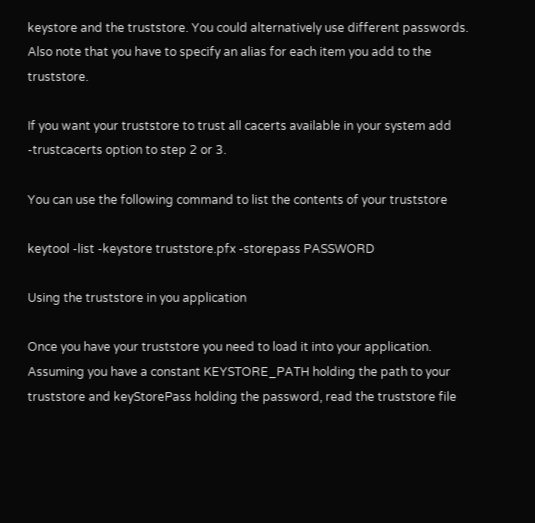keystore and the truststore. You could alternatively use different passwords. Also note that you have to specify an alias for each item you add to the truststore.

If you want your truststore to trust all cacerts available in your system add -trustcacerts option to step 2 or 3.

You can use the following command to list the contents of your truststore

keytool -list -keystore truststore.pfx -storepass PASSWORD

Using the truststore in you application

Once you have your truststore you need to load it into your application. Assuming you have a constant KEYSTORE_PATH holding the path to your truststore and keyStorePass holding the password, read the truststore file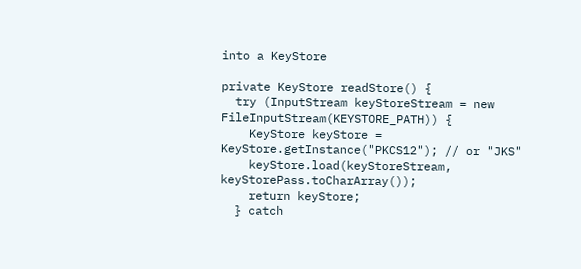into a KeyStore

private KeyStore readStore() {
  try (InputStream keyStoreStream = new FileInputStream(KEYSTORE_PATH)) {
    KeyStore keyStore = KeyStore.getInstance("PKCS12"); // or "JKS"
    keyStore.load(keyStoreStream, keyStorePass.toCharArray());
    return keyStore;
  } catch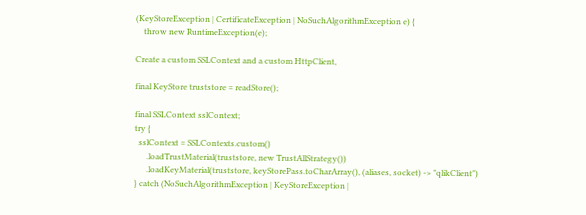(KeyStoreException | CertificateException | NoSuchAlgorithmException e) {
    throw new RuntimeException(e);

Create a custom SSLContext and a custom HttpClient,

final KeyStore truststore = readStore();

final SSLContext sslContext;
try {
  sslContext = SSLContexts.custom()
      .loadTrustMaterial(truststore, new TrustAllStrategy())
      .loadKeyMaterial(truststore, keyStorePass.toCharArray(), (aliases, socket) -> "qlikClient")
} catch (NoSuchAlgorithmException | KeyStoreException |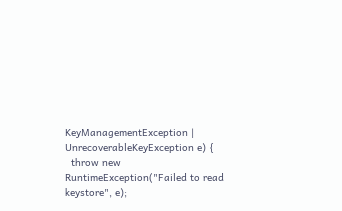KeyManagementException | UnrecoverableKeyException e) {
  throw new RuntimeException("Failed to read keystore", e);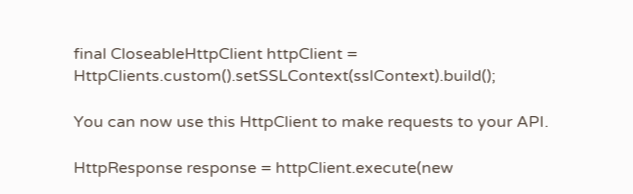final CloseableHttpClient httpClient = HttpClients.custom().setSSLContext(sslContext).build();

You can now use this HttpClient to make requests to your API.

HttpResponse response = httpClient.execute(new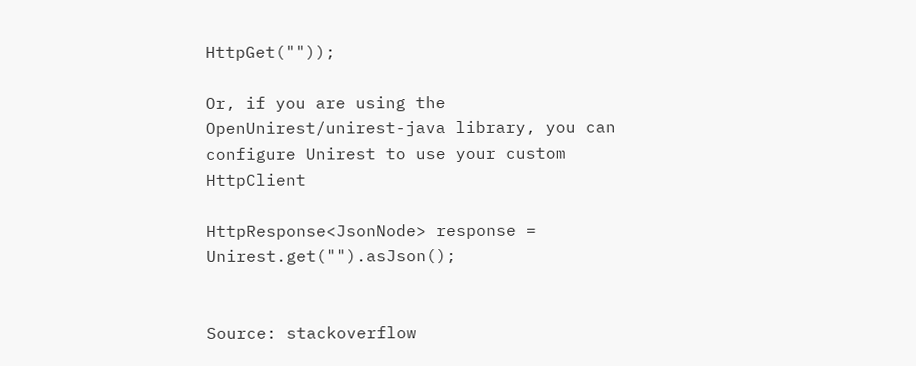HttpGet(""));

Or, if you are using the OpenUnirest/unirest-java library, you can configure Unirest to use your custom HttpClient

HttpResponse<JsonNode> response = Unirest.get("").asJson();


Source: stackoverflow